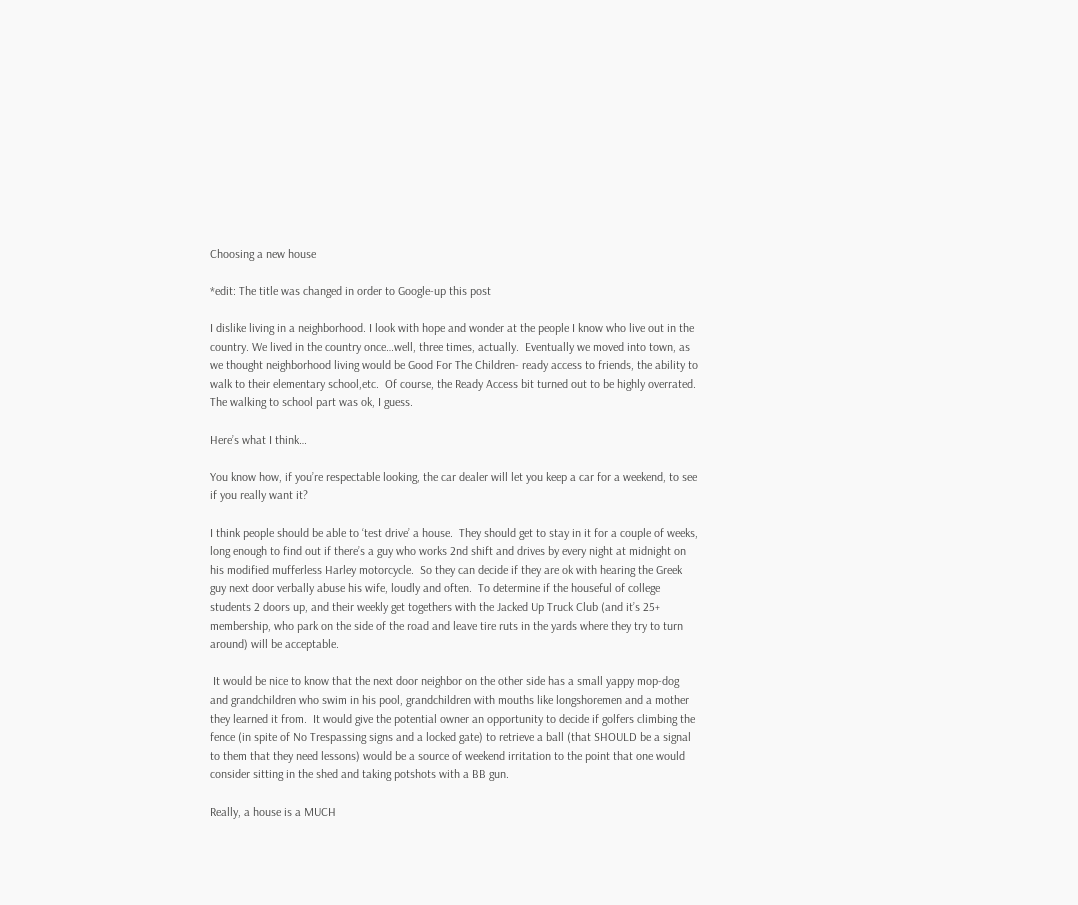Choosing a new house

*edit: The title was changed in order to Google-up this post

I dislike living in a neighborhood. I look with hope and wonder at the people I know who live out in the country. We lived in the country once…well, three times, actually.  Eventually we moved into town, as we thought neighborhood living would be Good For The Children- ready access to friends, the ability to walk to their elementary school,etc.  Of course, the Ready Access bit turned out to be highly overrated. The walking to school part was ok, I guess.

Here’s what I think…

You know how, if you’re respectable looking, the car dealer will let you keep a car for a weekend, to see if you really want it?

I think people should be able to ‘test drive’ a house.  They should get to stay in it for a couple of weeks, long enough to find out if there’s a guy who works 2nd shift and drives by every night at midnight on his modified mufferless Harley motorcycle.  So they can decide if they are ok with hearing the Greek guy next door verbally abuse his wife, loudly and often.  To determine if the houseful of college students 2 doors up, and their weekly get togethers with the Jacked Up Truck Club (and it’s 25+ membership, who park on the side of the road and leave tire ruts in the yards where they try to turn around) will be acceptable.

 It would be nice to know that the next door neighbor on the other side has a small yappy mop-dog and grandchildren who swim in his pool, grandchildren with mouths like longshoremen and a mother they learned it from.  It would give the potential owner an opportunity to decide if golfers climbing the fence (in spite of No Trespassing signs and a locked gate) to retrieve a ball (that SHOULD be a signal to them that they need lessons) would be a source of weekend irritation to the point that one would consider sitting in the shed and taking potshots with a BB gun.

Really, a house is a MUCH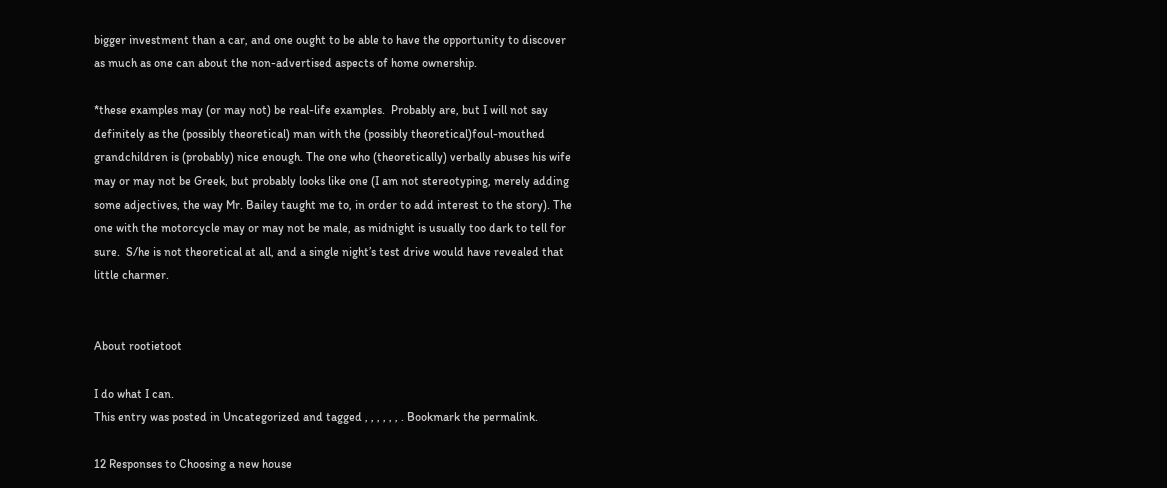bigger investment than a car, and one ought to be able to have the opportunity to discover as much as one can about the non-advertised aspects of home ownership.

*these examples may (or may not) be real-life examples.  Probably are, but I will not say definitely as the (possibly theoretical) man with the (possibly theoretical)foul-mouthed grandchildren is (probably) nice enough. The one who (theoretically) verbally abuses his wife may or may not be Greek, but probably looks like one (I am not stereotyping, merely adding some adjectives, the way Mr. Bailey taught me to, in order to add interest to the story). The one with the motorcycle may or may not be male, as midnight is usually too dark to tell for sure.  S/he is not theoretical at all, and a single night’s test drive would have revealed that little charmer.


About rootietoot

I do what I can.
This entry was posted in Uncategorized and tagged , , , , , , . Bookmark the permalink.

12 Responses to Choosing a new house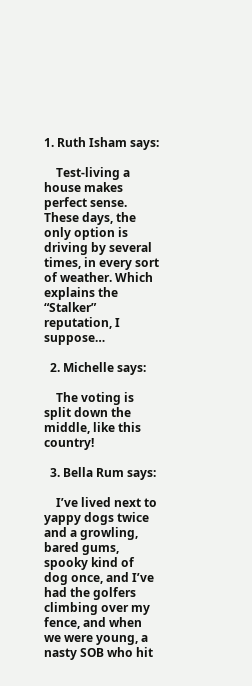1. Ruth Isham says:

    Test-living a house makes perfect sense. These days, the only option is driving by several times, in every sort of weather. Which explains the “Stalker” reputation, I suppose…

  2. Michelle says:

    The voting is split down the middle, like this country!

  3. Bella Rum says:

    I’ve lived next to yappy dogs twice and a growling, bared gums, spooky kind of dog once, and I’ve had the golfers climbing over my fence, and when we were young, a nasty SOB who hit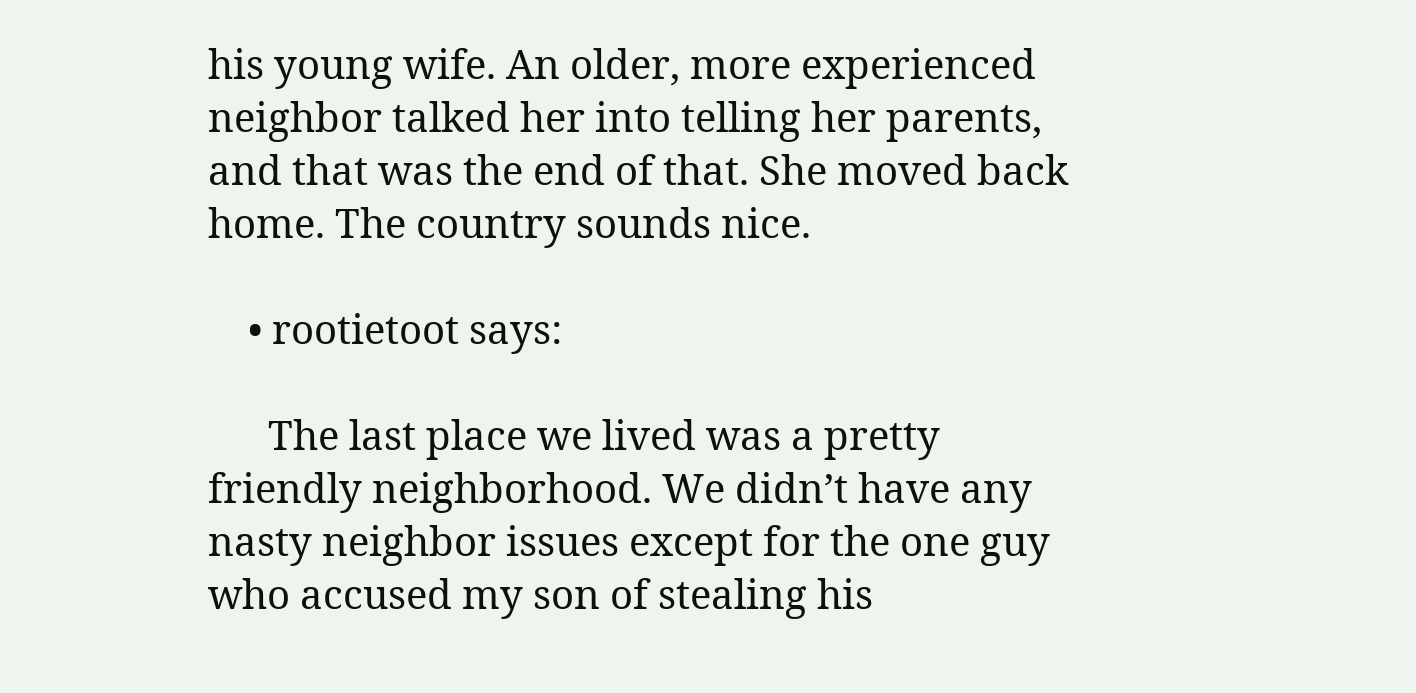his young wife. An older, more experienced neighbor talked her into telling her parents, and that was the end of that. She moved back home. The country sounds nice.

    • rootietoot says:

      The last place we lived was a pretty friendly neighborhood. We didn’t have any nasty neighbor issues except for the one guy who accused my son of stealing his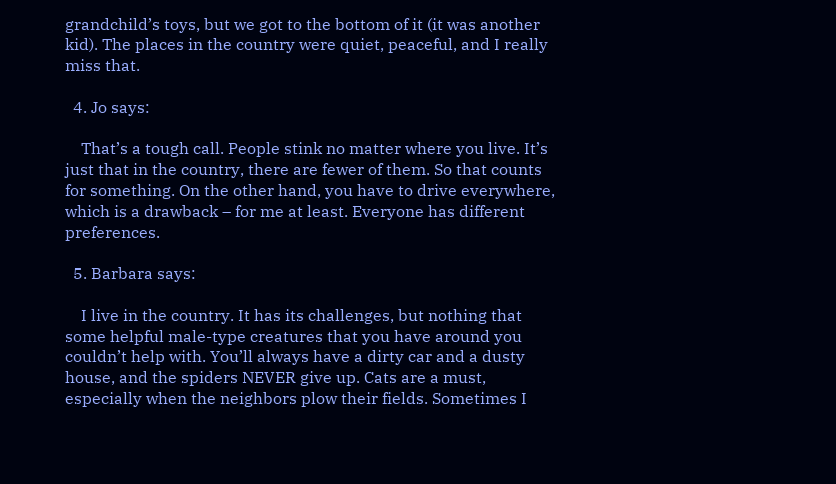grandchild’s toys, but we got to the bottom of it (it was another kid). The places in the country were quiet, peaceful, and I really miss that.

  4. Jo says:

    That’s a tough call. People stink no matter where you live. It’s just that in the country, there are fewer of them. So that counts for something. On the other hand, you have to drive everywhere, which is a drawback – for me at least. Everyone has different preferences.

  5. Barbara says:

    I live in the country. It has its challenges, but nothing that some helpful male-type creatures that you have around you couldn’t help with. You’ll always have a dirty car and a dusty house, and the spiders NEVER give up. Cats are a must, especially when the neighbors plow their fields. Sometimes I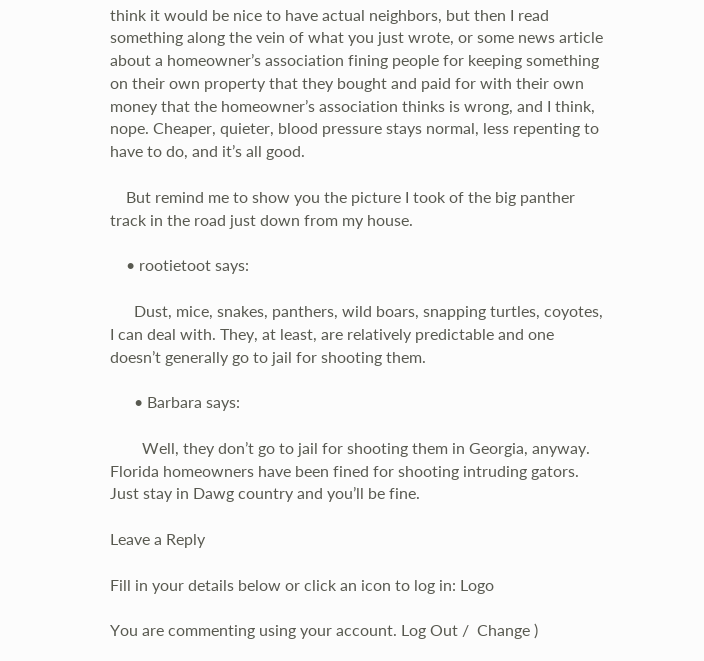think it would be nice to have actual neighbors, but then I read something along the vein of what you just wrote, or some news article about a homeowner’s association fining people for keeping something on their own property that they bought and paid for with their own money that the homeowner’s association thinks is wrong, and I think, nope. Cheaper, quieter, blood pressure stays normal, less repenting to have to do, and it’s all good.

    But remind me to show you the picture I took of the big panther track in the road just down from my house.

    • rootietoot says:

      Dust, mice, snakes, panthers, wild boars, snapping turtles, coyotes, I can deal with. They, at least, are relatively predictable and one doesn’t generally go to jail for shooting them.

      • Barbara says:

        Well, they don’t go to jail for shooting them in Georgia, anyway. Florida homeowners have been fined for shooting intruding gators. Just stay in Dawg country and you’ll be fine.

Leave a Reply

Fill in your details below or click an icon to log in: Logo

You are commenting using your account. Log Out /  Change )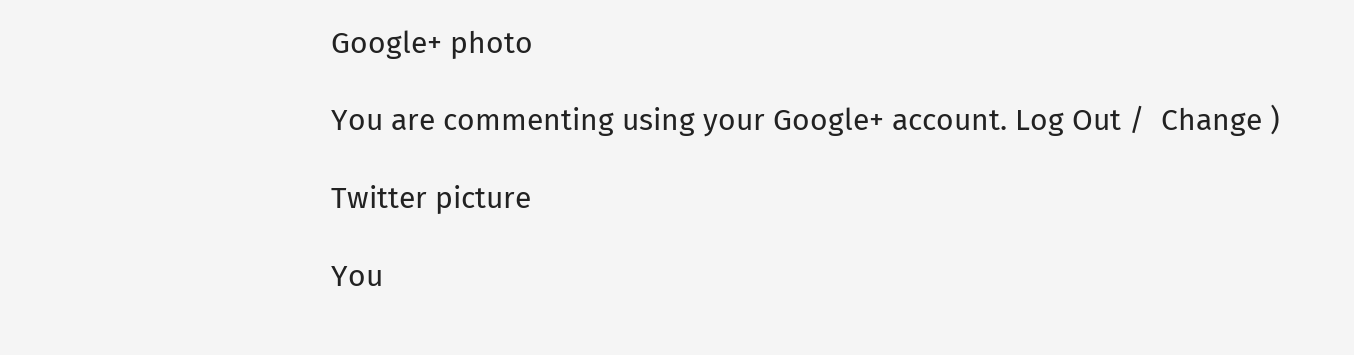Google+ photo

You are commenting using your Google+ account. Log Out /  Change )

Twitter picture

You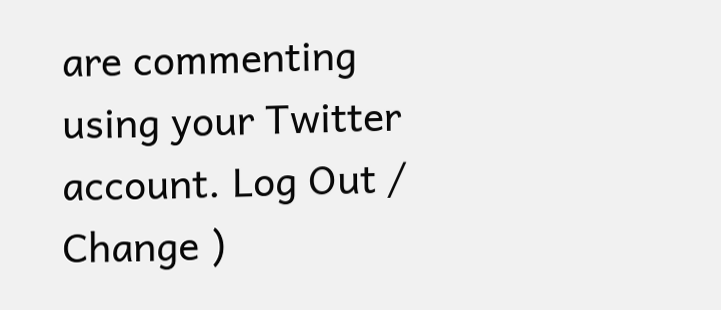are commenting using your Twitter account. Log Out /  Change )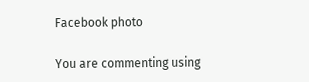Facebook photo

You are commenting using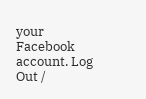your Facebook account. Log Out /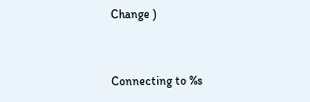Change )


Connecting to %s